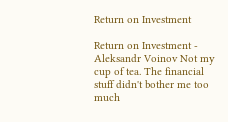Return on Investment

Return on Investment - Aleksandr Voinov Not my cup of tea. The financial stuff didn't bother me too much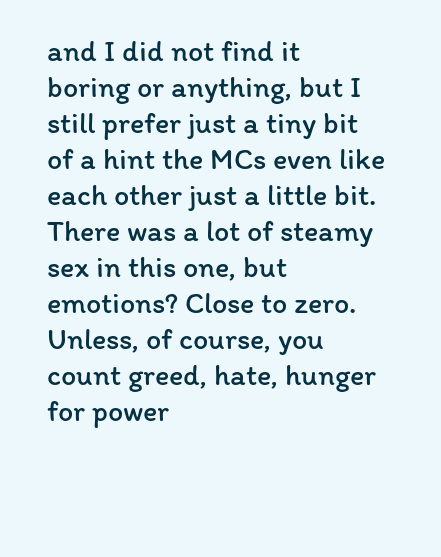and I did not find it boring or anything, but I still prefer just a tiny bit of a hint the MCs even like each other just a little bit. There was a lot of steamy sex in this one, but emotions? Close to zero. Unless, of course, you count greed, hate, hunger for power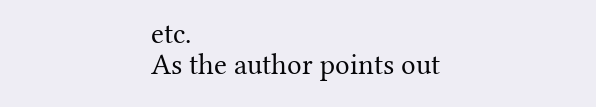etc.
As the author points out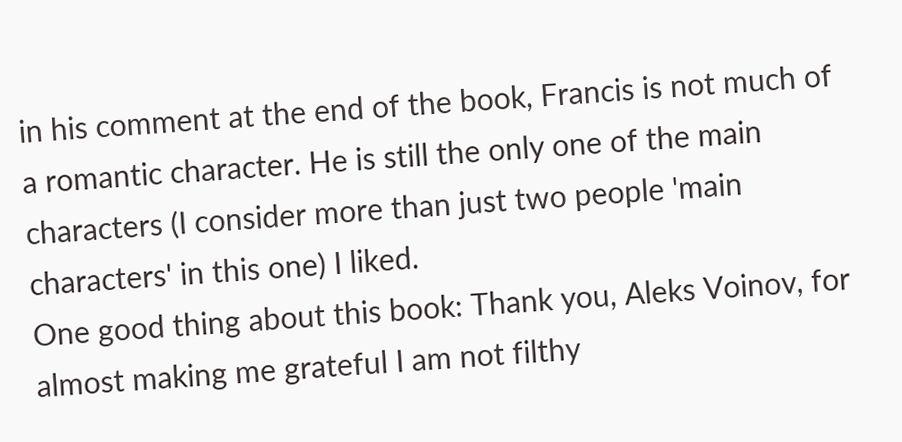in his comment at the end of the book, Francis is not much of a romantic character. He is still the only one of the main characters (I consider more than just two people 'main characters' in this one) I liked.
One good thing about this book: Thank you, Aleks Voinov, for almost making me grateful I am not filthy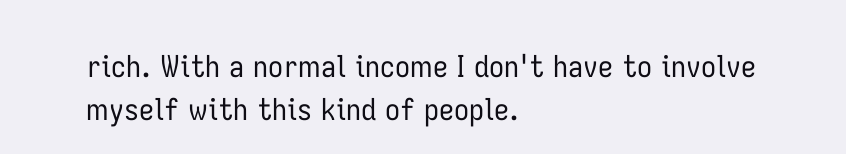rich. With a normal income I don't have to involve myself with this kind of people.